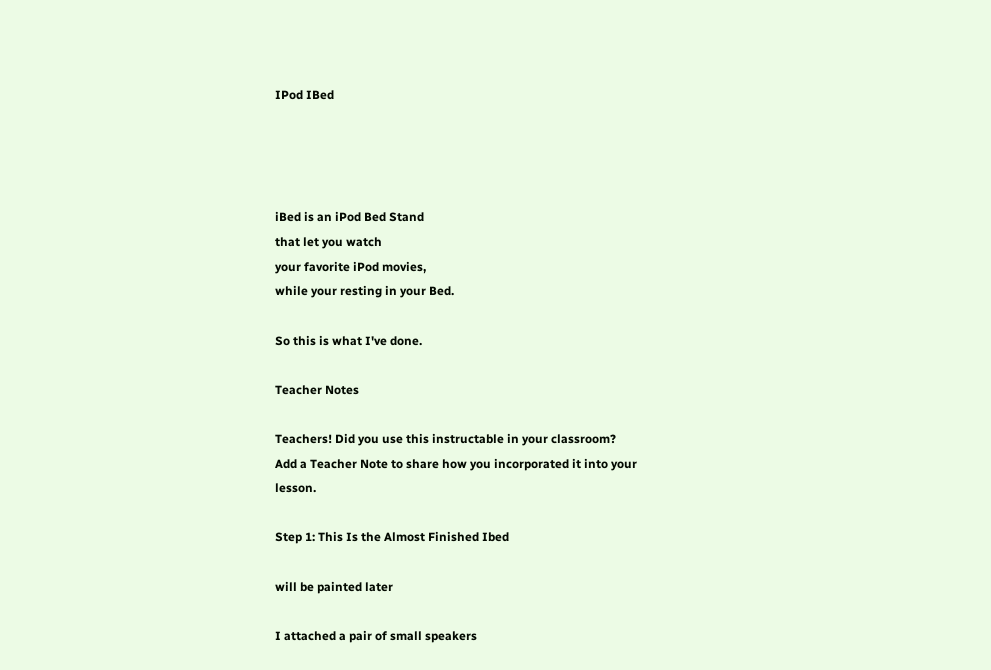IPod IBed




iBed is an iPod Bed Stand
that let you watch
your favorite iPod movies,
while your resting in your Bed.

So this is what I've done.

Teacher Notes

Teachers! Did you use this instructable in your classroom?
Add a Teacher Note to share how you incorporated it into your lesson.

Step 1: This Is the Almost Finished Ibed

will be painted later

I attached a pair of small speakers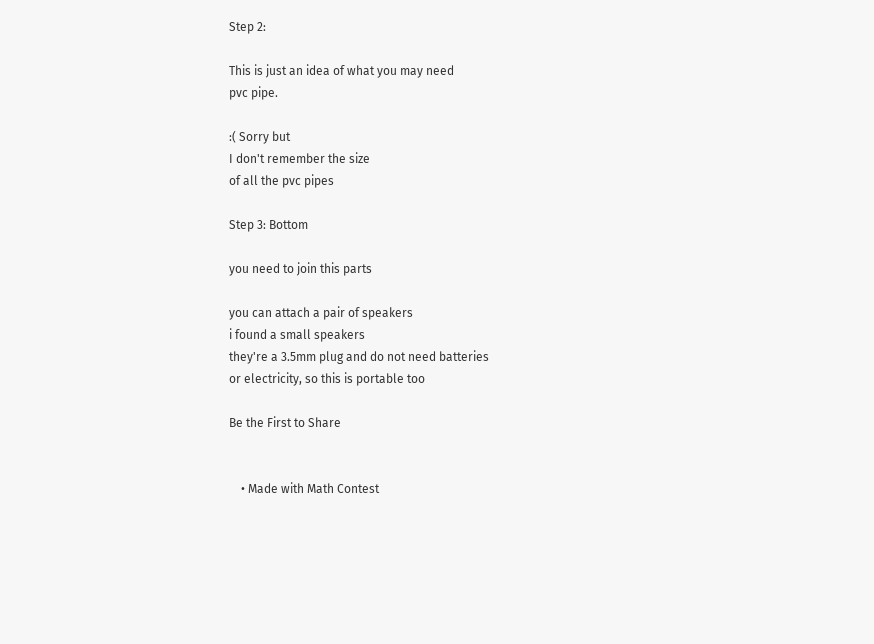Step 2:

This is just an idea of what you may need
pvc pipe.

:( Sorry but
I don't remember the size
of all the pvc pipes

Step 3: Bottom

you need to join this parts

you can attach a pair of speakers
i found a small speakers
they're a 3.5mm plug and do not need batteries
or electricity, so this is portable too

Be the First to Share


    • Made with Math Contest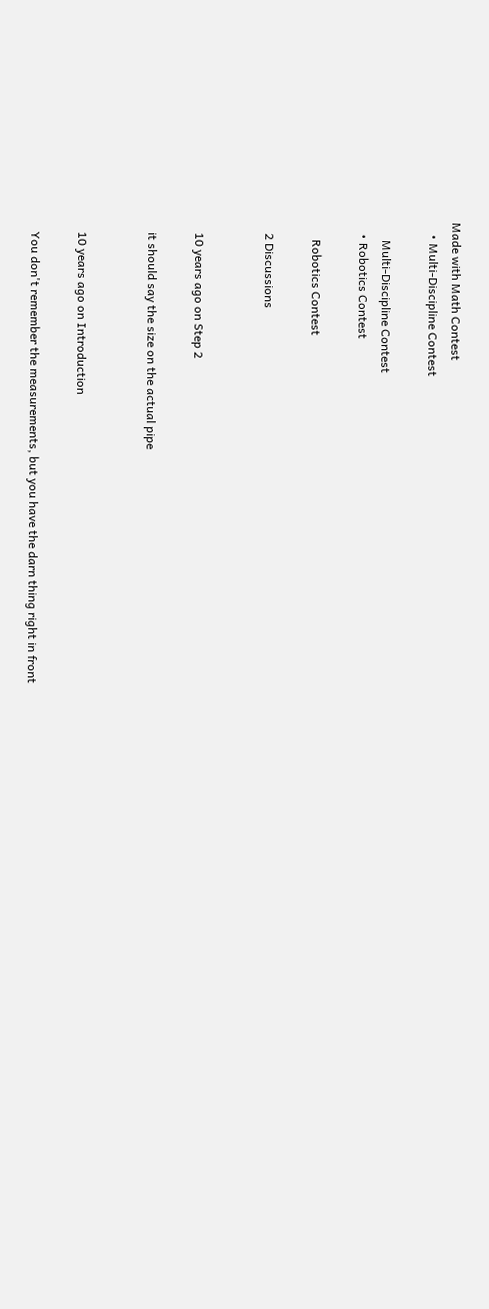Made with Math Contest
    • Multi-Discipline Contest

      Multi-Discipline Contest
    • Robotics Contest

      Robotics Contest

    2 Discussions


    10 years ago on Step 2

    it should say the size on the actual pipe


    10 years ago on Introduction

    You don't remember the measurements, but you have the darn thing right in front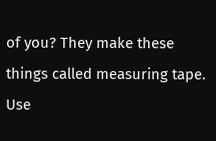of you? They make these things called measuring tape. Use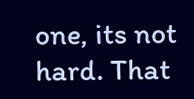one, its not hard. That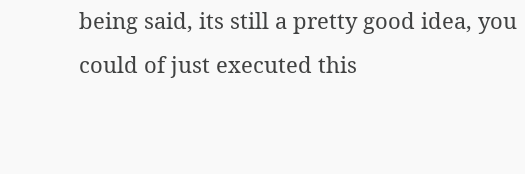being said, its still a pretty good idea, you could of just executed this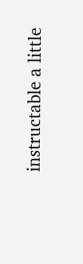instructable a little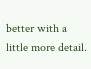better with a little more detail.